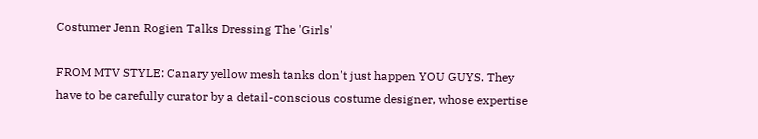Costumer Jenn Rogien Talks Dressing The 'Girls'

FROM MTV STYLE: Canary yellow mesh tanks don't just happen YOU GUYS. They have to be carefully curator by a detail-conscious costume designer, whose expertise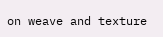on weave and texture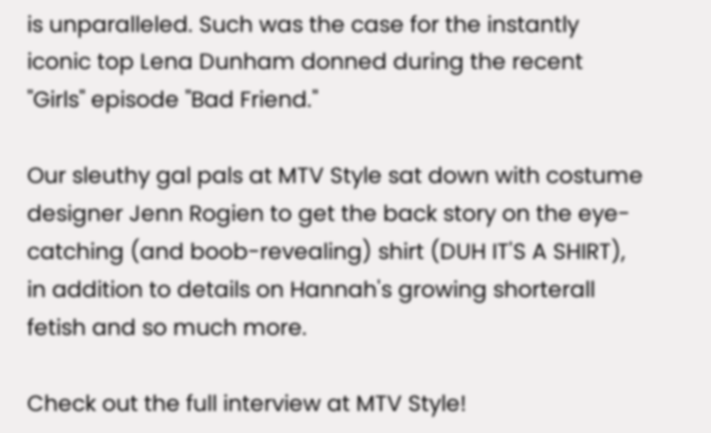is unparalleled. Such was the case for the instantly iconic top Lena Dunham donned during the recent "Girls" episode "Bad Friend."

Our sleuthy gal pals at MTV Style sat down with costume designer Jenn Rogien to get the back story on the eye-catching (and boob-revealing) shirt (DUH IT'S A SHIRT), in addition to details on Hannah's growing shorterall fetish and so much more.

Check out the full interview at MTV Style!